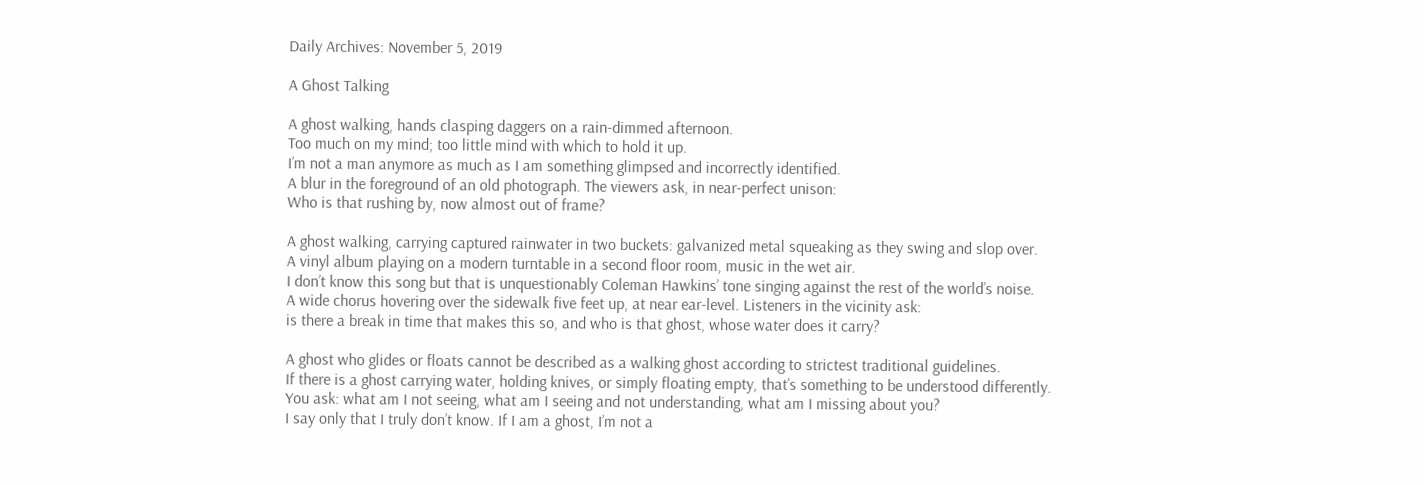Daily Archives: November 5, 2019

A Ghost Talking

A ghost walking, hands clasping daggers on a rain-dimmed afternoon.
Too much on my mind; too little mind with which to hold it up.
I’m not a man anymore as much as I am something glimpsed and incorrectly identified.
A blur in the foreground of an old photograph. The viewers ask, in near-perfect unison:
Who is that rushing by, now almost out of frame?

A ghost walking, carrying captured rainwater in two buckets: galvanized metal squeaking as they swing and slop over.
A vinyl album playing on a modern turntable in a second floor room, music in the wet air.
I don’t know this song but that is unquestionably Coleman Hawkins’ tone singing against the rest of the world’s noise.
A wide chorus hovering over the sidewalk five feet up, at near ear-level. Listeners in the vicinity ask:
is there a break in time that makes this so, and who is that ghost, whose water does it carry?

A ghost who glides or floats cannot be described as a walking ghost according to strictest traditional guidelines.
If there is a ghost carrying water, holding knives, or simply floating empty, that’s something to be understood differently.
You ask: what am I not seeing, what am I seeing and not understanding, what am I missing about you?
I say only that I truly don’t know. If I am a ghost, I’m not a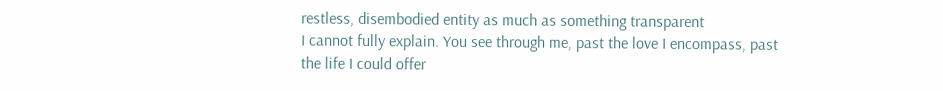restless, disembodied entity as much as something transparent
I cannot fully explain. You see through me, past the love I encompass, past the life I could offer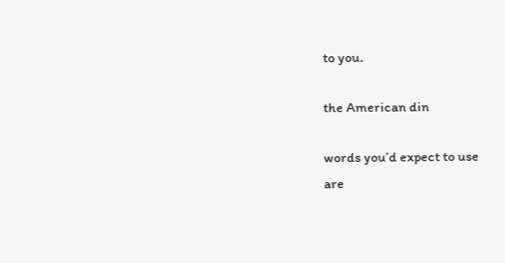to you.

the American din

words you’d expect to use
are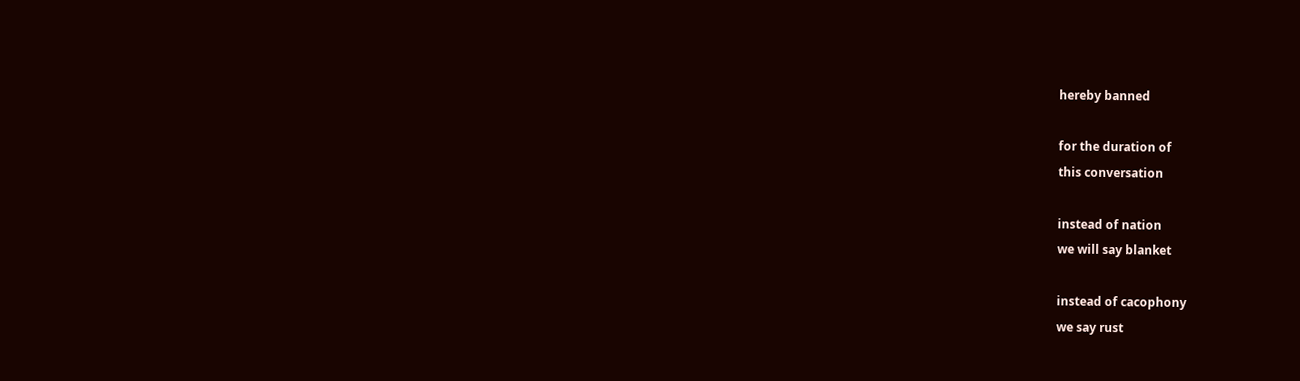hereby banned

for the duration of
this conversation

instead of nation
we will say blanket

instead of cacophony
we say rust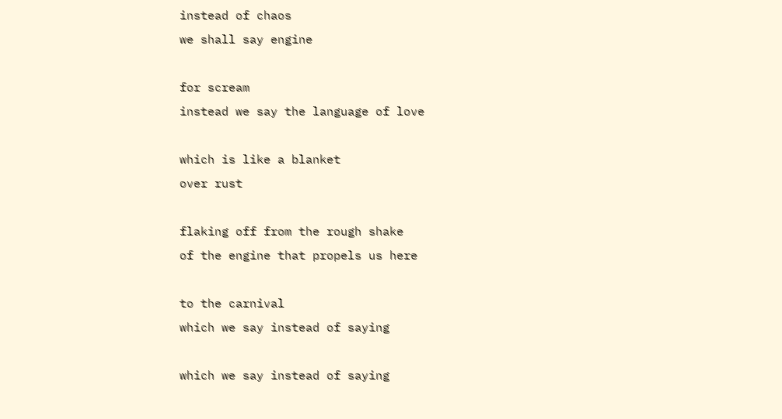instead of chaos
we shall say engine

for scream
instead we say the language of love

which is like a blanket
over rust

flaking off from the rough shake
of the engine that propels us here

to the carnival
which we say instead of saying

which we say instead of saying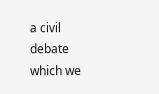a civil debate
which we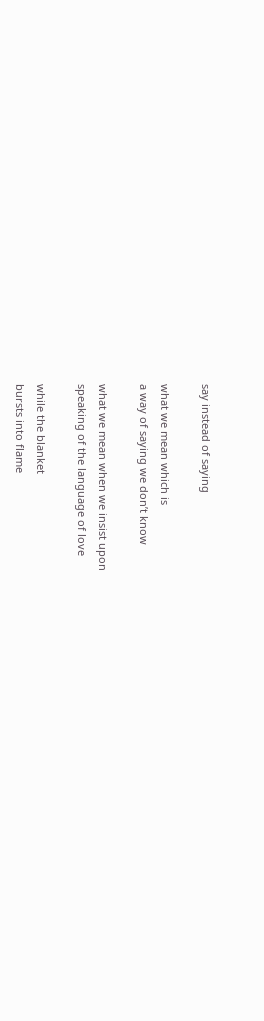say instead of saying

what we mean which is
a way of saying we don’t know

what we mean when we insist upon
speaking of the language of love

while the blanket
bursts into flame